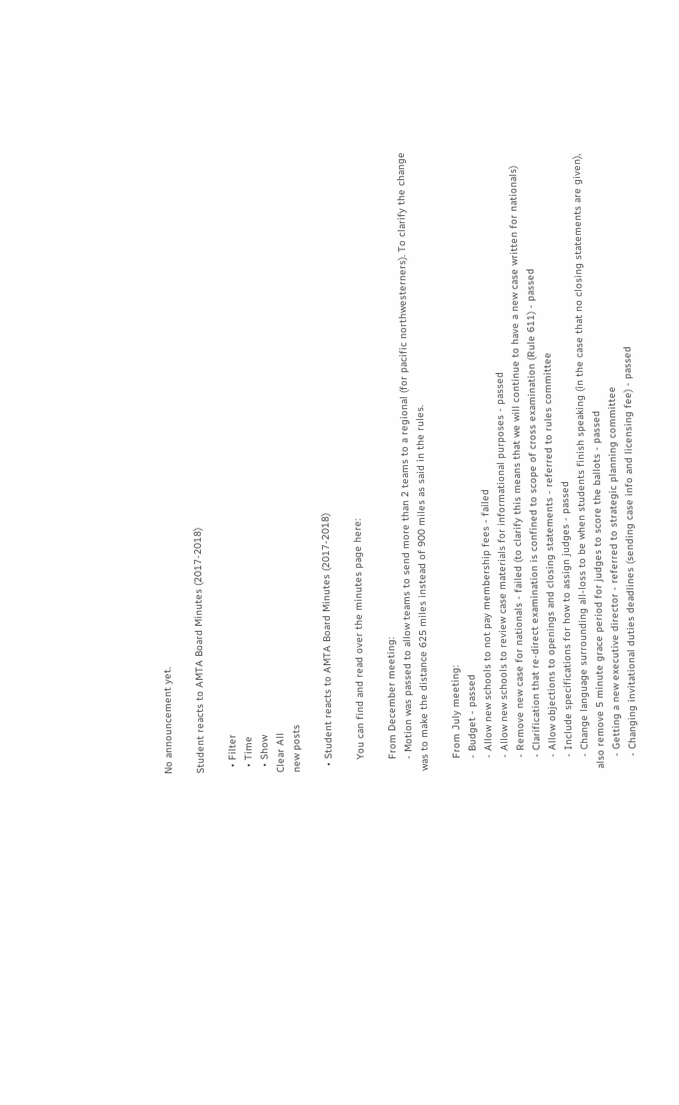No announcement yet.

Student reacts to AMTA Board Minutes (2017-2018)

  • Filter
  • Time
  • Show
Clear All
new posts

  • Student reacts to AMTA Board Minutes (2017-2018)

    You can find and read over the minutes page here:

    From December meeting:
    - Motion was passed to allow teams to send more than 2 teams to a regional (for pacific northwesterners). To clarify the change was to make the distance 625 miles instead of 900 miles as said in the rules.

    From July meeting:
    - Budget - passed
    - Allow new schools to not pay membership fees - failed
    - Allow new schools to review case materials for informational purposes - passed
    - Remove new case for nationals - failed (to clarify this means that we will continue to have a new case written for nationals)
    - Clarification that re-direct examination is confined to scope of cross examination (Rule 611) - passed
    - Allow objections to openings and closing statements - referred to rules committee
    - Include specifications for how to assign judges - passed
    - Change language surrounding all-loss to be when students finish speaking (in the case that no closing statements are given), also remove 5 minute grace period for judges to score the ballots - passed
    - Getting a new executive director - referred to strategic planning committee
    - Changing invitational duties deadlines (sending case info and licensing fee) - passed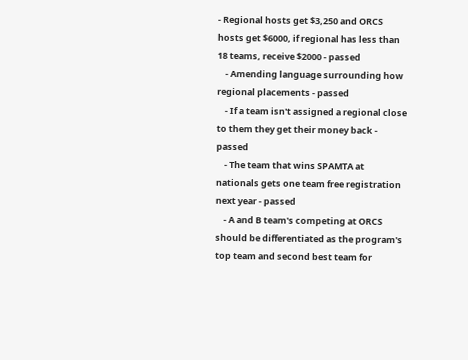- Regional hosts get $3,250 and ORCS hosts get $6000, if regional has less than 18 teams, receive $2000 - passed
    - Amending language surrounding how regional placements - passed
    - If a team isn't assigned a regional close to them they get their money back - passed
    - The team that wins SPAMTA at nationals gets one team free registration next year - passed
    - A and B team's competing at ORCS should be differentiated as the program's top team and second best team for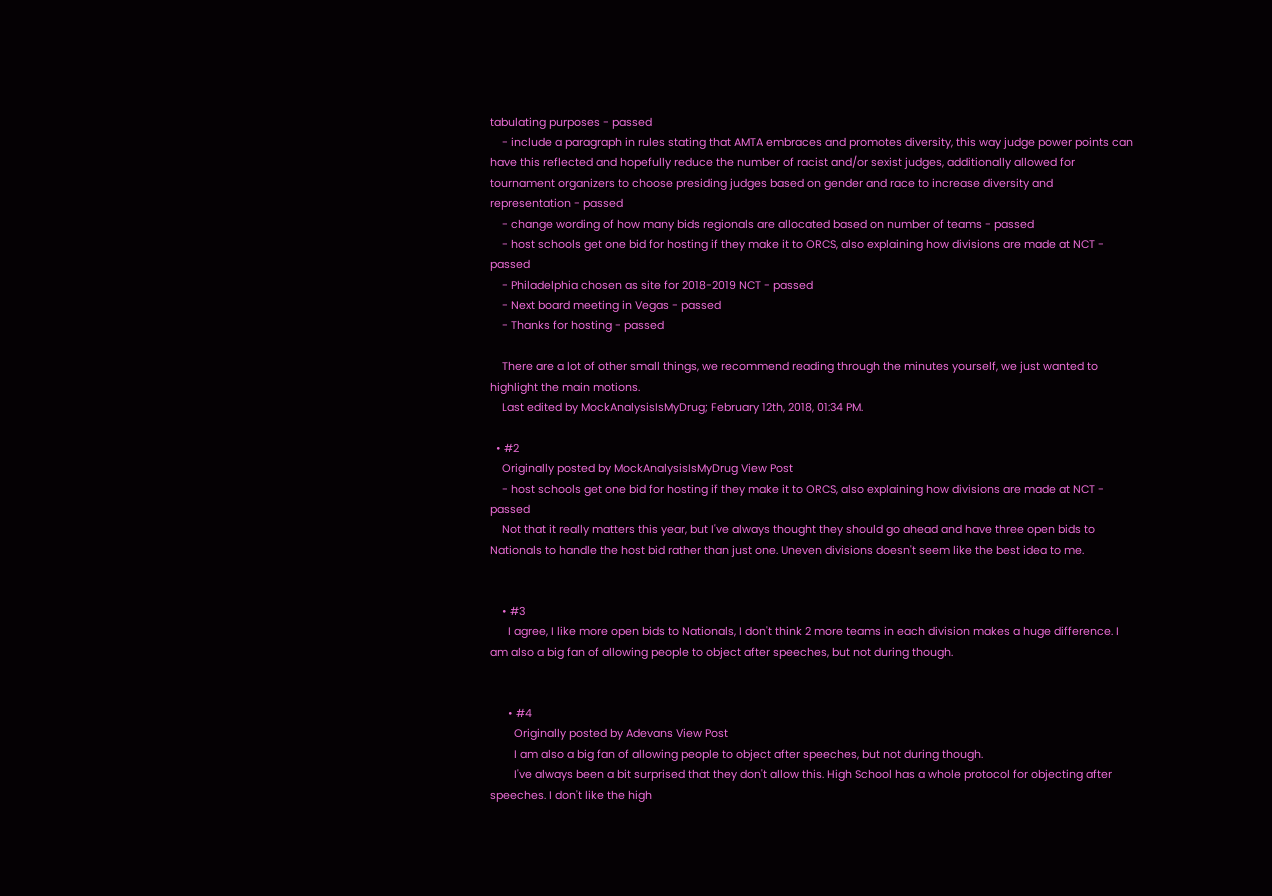tabulating purposes - passed
    - include a paragraph in rules stating that AMTA embraces and promotes diversity, this way judge power points can have this reflected and hopefully reduce the number of racist and/or sexist judges, additionally allowed for tournament organizers to choose presiding judges based on gender and race to increase diversity and representation - passed
    - change wording of how many bids regionals are allocated based on number of teams - passed
    - host schools get one bid for hosting if they make it to ORCS, also explaining how divisions are made at NCT - passed
    - Philadelphia chosen as site for 2018-2019 NCT - passed
    - Next board meeting in Vegas - passed
    - Thanks for hosting - passed

    There are a lot of other small things, we recommend reading through the minutes yourself, we just wanted to highlight the main motions.
    Last edited by MockAnalysisIsMyDrug; February 12th, 2018, 01:34 PM.

  • #2
    Originally posted by MockAnalysisIsMyDrug View Post
    - host schools get one bid for hosting if they make it to ORCS, also explaining how divisions are made at NCT - passed
    Not that it really matters this year, but I've always thought they should go ahead and have three open bids to Nationals to handle the host bid rather than just one. Uneven divisions doesn't seem like the best idea to me.


    • #3
      I agree, I like more open bids to Nationals, I don't think 2 more teams in each division makes a huge difference. I am also a big fan of allowing people to object after speeches, but not during though.


      • #4
        Originally posted by Adevans View Post
        I am also a big fan of allowing people to object after speeches, but not during though.
        I've always been a bit surprised that they don't allow this. High School has a whole protocol for objecting after speeches. I don't like the high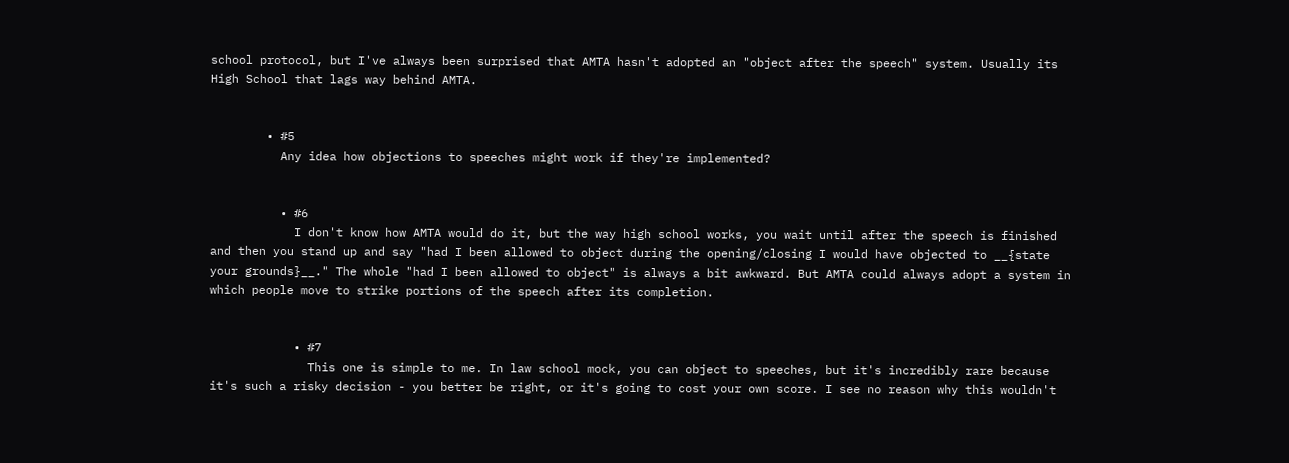school protocol, but I've always been surprised that AMTA hasn't adopted an "object after the speech" system. Usually its High School that lags way behind AMTA.


        • #5
          Any idea how objections to speeches might work if they're implemented?


          • #6
            I don't know how AMTA would do it, but the way high school works, you wait until after the speech is finished and then you stand up and say "had I been allowed to object during the opening/closing I would have objected to __{state your grounds}__." The whole "had I been allowed to object" is always a bit awkward. But AMTA could always adopt a system in which people move to strike portions of the speech after its completion.


            • #7
              This one is simple to me. In law school mock, you can object to speeches, but it's incredibly rare because it's such a risky decision - you better be right, or it's going to cost your own score. I see no reason why this wouldn't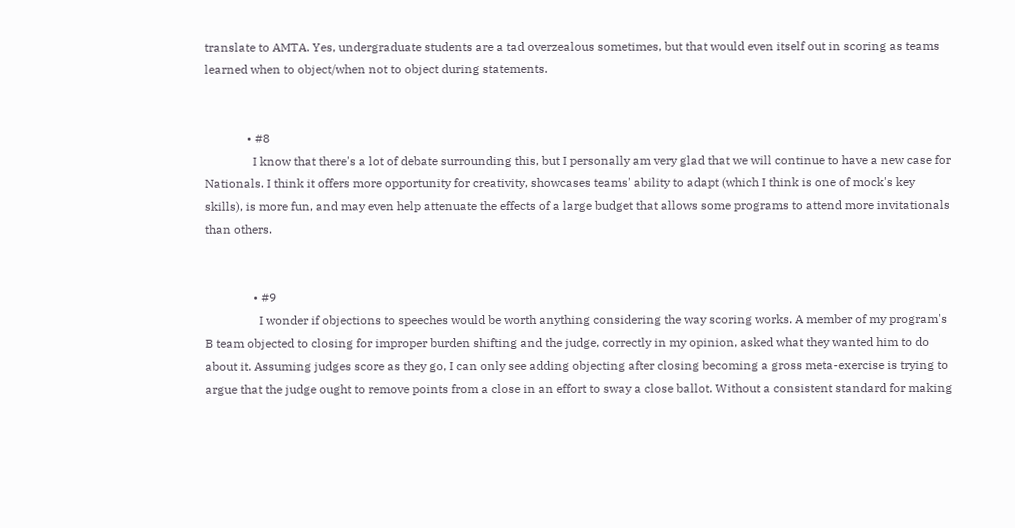translate to AMTA. Yes, undergraduate students are a tad overzealous sometimes, but that would even itself out in scoring as teams learned when to object/when not to object during statements.


              • #8
                I know that there's a lot of debate surrounding this, but I personally am very glad that we will continue to have a new case for Nationals. I think it offers more opportunity for creativity, showcases teams' ability to adapt (which I think is one of mock's key skills), is more fun, and may even help attenuate the effects of a large budget that allows some programs to attend more invitationals than others.


                • #9
                  I wonder if objections to speeches would be worth anything considering the way scoring works. A member of my program's B team objected to closing for improper burden shifting and the judge, correctly in my opinion, asked what they wanted him to do about it. Assuming judges score as they go, I can only see adding objecting after closing becoming a gross meta-exercise is trying to argue that the judge ought to remove points from a close in an effort to sway a close ballot. Without a consistent standard for making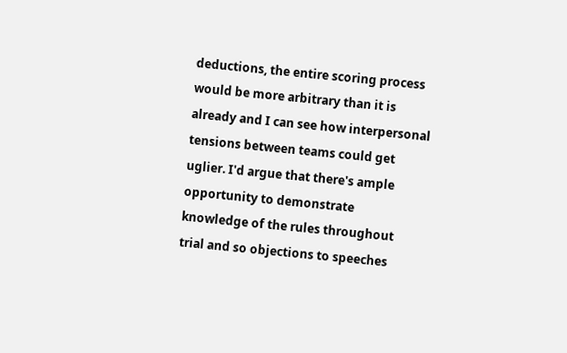deductions, the entire scoring process would be more arbitrary than it is already and I can see how interpersonal tensions between teams could get uglier. I'd argue that there's ample opportunity to demonstrate knowledge of the rules throughout trial and so objections to speeches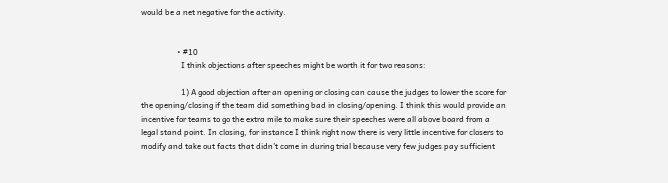would be a net negative for the activity.


                  • #10
                    I think objections after speeches might be worth it for two reasons:

                    1) A good objection after an opening or closing can cause the judges to lower the score for the opening/closing if the team did something bad in closing/opening. I think this would provide an incentive for teams to go the extra mile to make sure their speeches were all above board from a legal stand point. In closing, for instance I think right now there is very little incentive for closers to modify and take out facts that didn't come in during trial because very few judges pay sufficient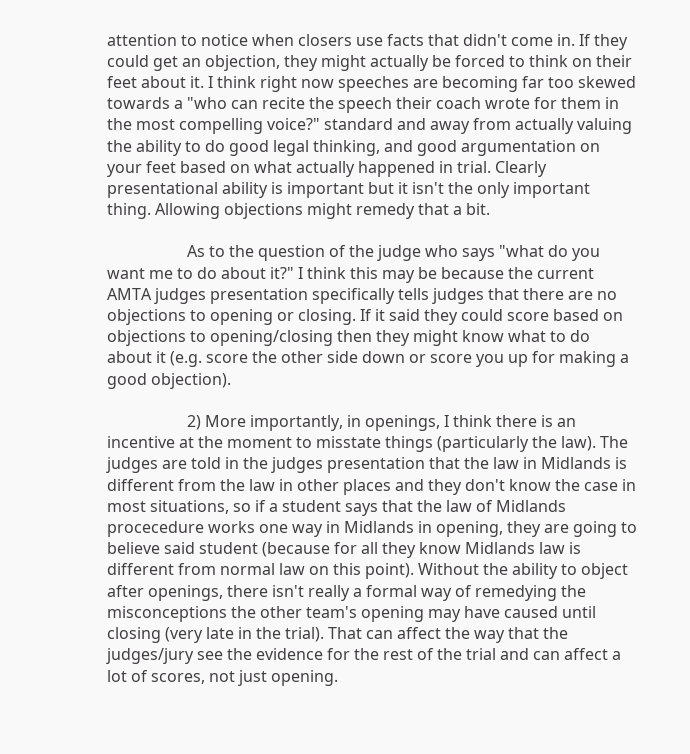attention to notice when closers use facts that didn't come in. If they could get an objection, they might actually be forced to think on their feet about it. I think right now speeches are becoming far too skewed towards a "who can recite the speech their coach wrote for them in the most compelling voice?" standard and away from actually valuing the ability to do good legal thinking, and good argumentation on your feet based on what actually happened in trial. Clearly presentational ability is important but it isn't the only important thing. Allowing objections might remedy that a bit.

                    As to the question of the judge who says "what do you want me to do about it?" I think this may be because the current AMTA judges presentation specifically tells judges that there are no objections to opening or closing. If it said they could score based on objections to opening/closing then they might know what to do about it (e.g. score the other side down or score you up for making a good objection).

                    2) More importantly, in openings, I think there is an incentive at the moment to misstate things (particularly the law). The judges are told in the judges presentation that the law in Midlands is different from the law in other places and they don't know the case in most situations, so if a student says that the law of Midlands procecedure works one way in Midlands in opening, they are going to believe said student (because for all they know Midlands law is different from normal law on this point). Without the ability to object after openings, there isn't really a formal way of remedying the misconceptions the other team's opening may have caused until closing (very late in the trial). That can affect the way that the judges/jury see the evidence for the rest of the trial and can affect a lot of scores, not just opening.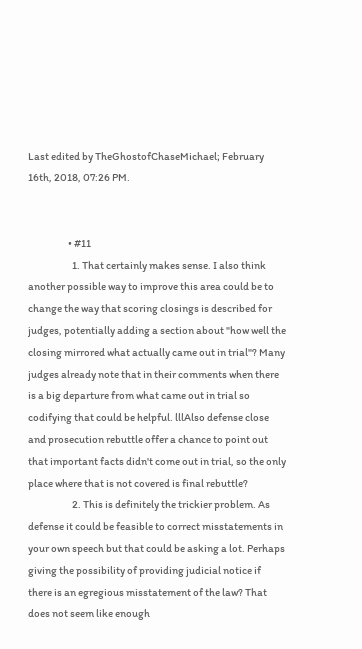Last edited by TheGhostofChaseMichael; February 16th, 2018, 07:26 PM.


                    • #11
                      1. That certainly makes sense. I also think another possible way to improve this area could be to change the way that scoring closings is described for judges, potentially adding a section about "how well the closing mirrored what actually came out in trial"? Many judges already note that in their comments when there is a big departure from what came out in trial so codifying that could be helpful. lllAlso defense close and prosecution rebuttle offer a chance to point out that important facts didn't come out in trial, so the only place where that is not covered is final rebuttle?
                      2. This is definitely the trickier problem. As defense it could be feasible to correct misstatements in your own speech but that could be asking a lot. Perhaps giving the possibility of providing judicial notice if there is an egregious misstatement of the law? That does not seem like enough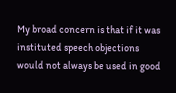My broad concern is that if it was instituted speech objections would not always be used in good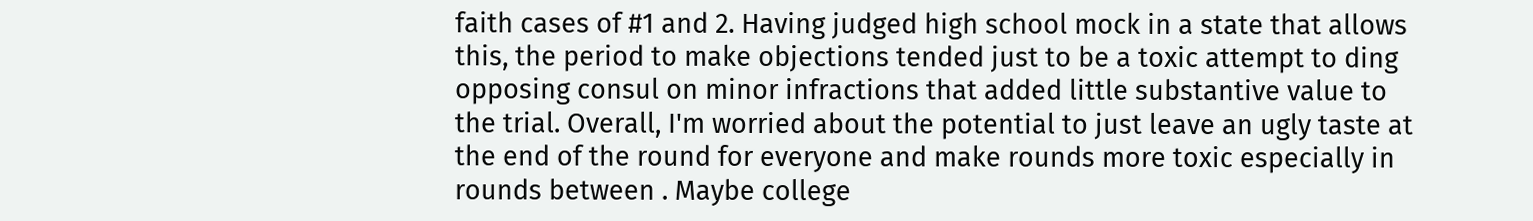faith cases of #1 and 2. Having judged high school mock in a state that allows this, the period to make objections tended just to be a toxic attempt to ding opposing consul on minor infractions that added little substantive value to the trial. Overall, I'm worried about the potential to just leave an ugly taste at the end of the round for everyone and make rounds more toxic especially in rounds between . Maybe college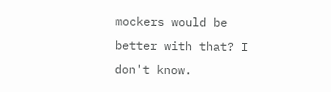mockers would be better with that? I don't know.